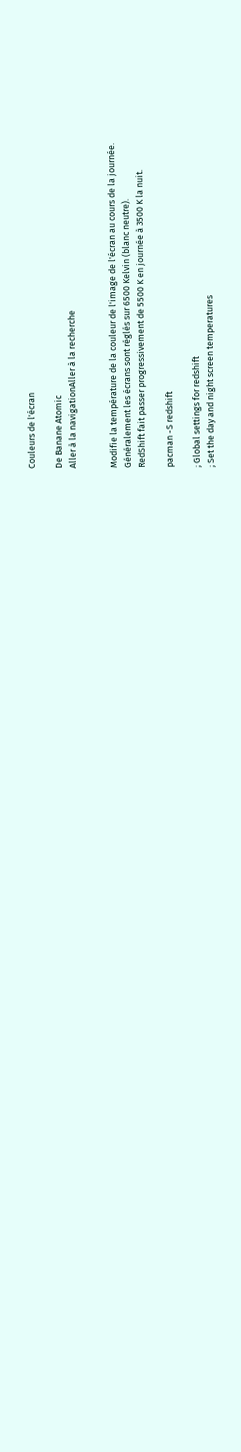Couleurs de l'écran

De Banane Atomic
Aller à la navigationAller à la recherche


Modifie la température de la couleur de l'image de l'écran au cours de la journée.
Généralement les écrans sont réglés sur 6500 Kelvin (blanc neutre).
RedShift fait passer progressivement de 5500 K en journée à 3500 K la nuit.

pacman -S redshift

; Global settings for redshift
; Set the day and night screen temperatures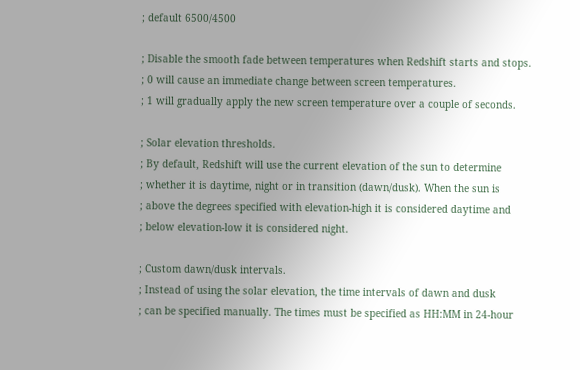; default 6500/4500

; Disable the smooth fade between temperatures when Redshift starts and stops.
; 0 will cause an immediate change between screen temperatures.
; 1 will gradually apply the new screen temperature over a couple of seconds.

; Solar elevation thresholds.
; By default, Redshift will use the current elevation of the sun to determine
; whether it is daytime, night or in transition (dawn/dusk). When the sun is
; above the degrees specified with elevation-high it is considered daytime and
; below elevation-low it is considered night.

; Custom dawn/dusk intervals.
; Instead of using the solar elevation, the time intervals of dawn and dusk
; can be specified manually. The times must be specified as HH:MM in 24-hour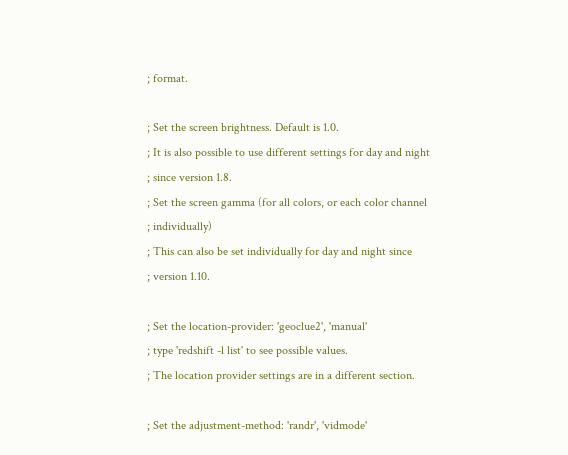; format.

; Set the screen brightness. Default is 1.0.
; It is also possible to use different settings for day and night
; since version 1.8.
; Set the screen gamma (for all colors, or each color channel
; individually)
; This can also be set individually for day and night since
; version 1.10.

; Set the location-provider: 'geoclue2', 'manual'
; type 'redshift -l list' to see possible values.
; The location provider settings are in a different section.

; Set the adjustment-method: 'randr', 'vidmode'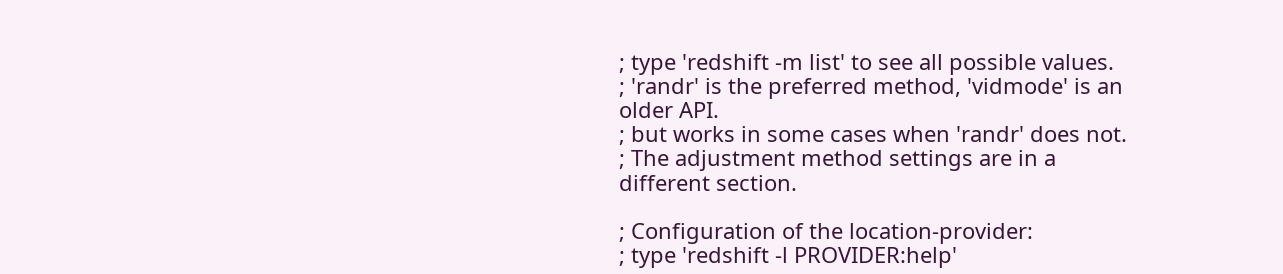; type 'redshift -m list' to see all possible values.
; 'randr' is the preferred method, 'vidmode' is an older API.
; but works in some cases when 'randr' does not.
; The adjustment method settings are in a different section.

; Configuration of the location-provider:
; type 'redshift -l PROVIDER:help'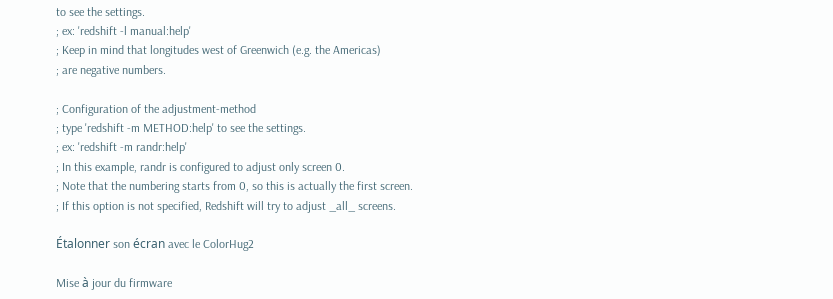to see the settings.
; ex: 'redshift -l manual:help'
; Keep in mind that longitudes west of Greenwich (e.g. the Americas)
; are negative numbers.

; Configuration of the adjustment-method
; type 'redshift -m METHOD:help' to see the settings.
; ex: 'redshift -m randr:help'
; In this example, randr is configured to adjust only screen 0.
; Note that the numbering starts from 0, so this is actually the first screen.
; If this option is not specified, Redshift will try to adjust _all_ screens.

Étalonner son écran avec le ColorHug2

Mise à jour du firmware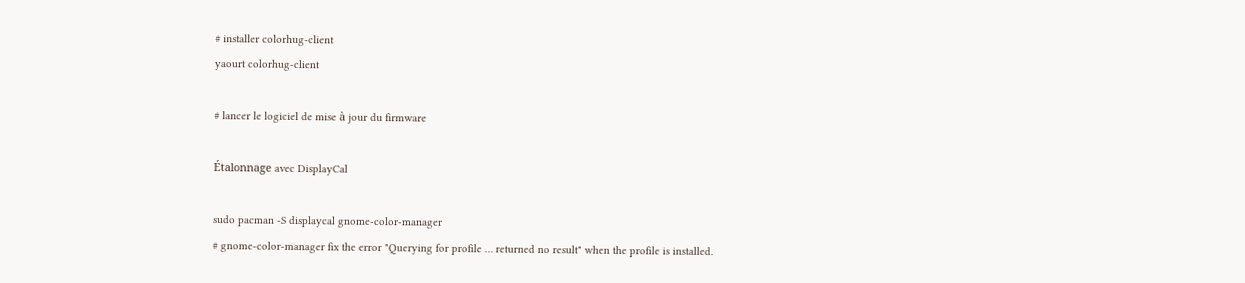# installer colorhug-client
yaourt colorhug-client

# lancer le logiciel de mise à jour du firmware

Étalonnage avec DisplayCal

sudo pacman -S displaycal gnome-color-manager
# gnome-color-manager fix the error "Querying for profile … returned no result" when the profile is installed.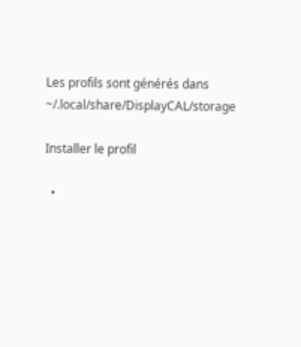Les profils sont générés dans ~/.local/share/DisplayCAL/storage

Installer le profil

  •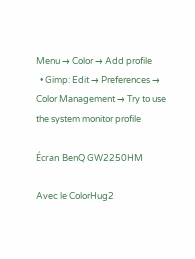Menu → Color → Add profile
  • Gimp: Edit → Preferences → Color Management → Try to use the system monitor profile

Écran BenQ GW2250HM

Avec le ColorHug2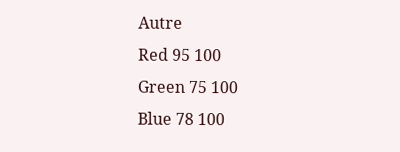Autre
Red 95 100
Green 75 100
Blue 78 100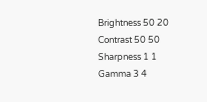Brightness 50 20
Contrast 50 50
Sharpness 1 1
Gamma 3 4